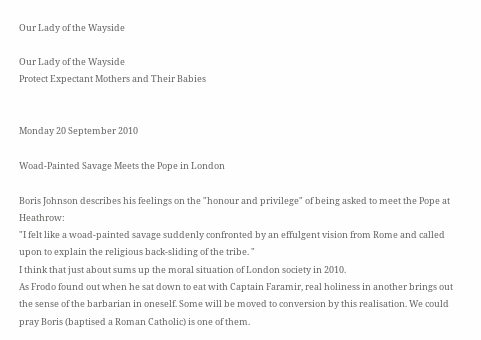Our Lady of the Wayside

Our Lady of the Wayside
Protect Expectant Mothers and Their Babies


Monday 20 September 2010

Woad-Painted Savage Meets the Pope in London

Boris Johnson describes his feelings on the "honour and privilege" of being asked to meet the Pope at Heathrow:
"I felt like a woad-painted savage suddenly confronted by an effulgent vision from Rome and called upon to explain the religious back-sliding of the tribe. "
I think that just about sums up the moral situation of London society in 2010.
As Frodo found out when he sat down to eat with Captain Faramir, real holiness in another brings out the sense of the barbarian in oneself. Some will be moved to conversion by this realisation. We could pray Boris (baptised a Roman Catholic) is one of them.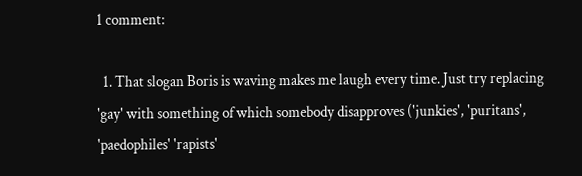1 comment:

  1. That slogan Boris is waving makes me laugh every time. Just try replacing 'gay' with something of which somebody disapproves ('junkies', 'puritans', 'paedophiles' 'rapists'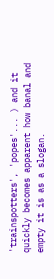'trainspotters', 'popes'... ) and it quickly becomes apparent how banal and empty it is as a slogan.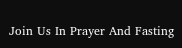Join Us In Prayer And Fasting